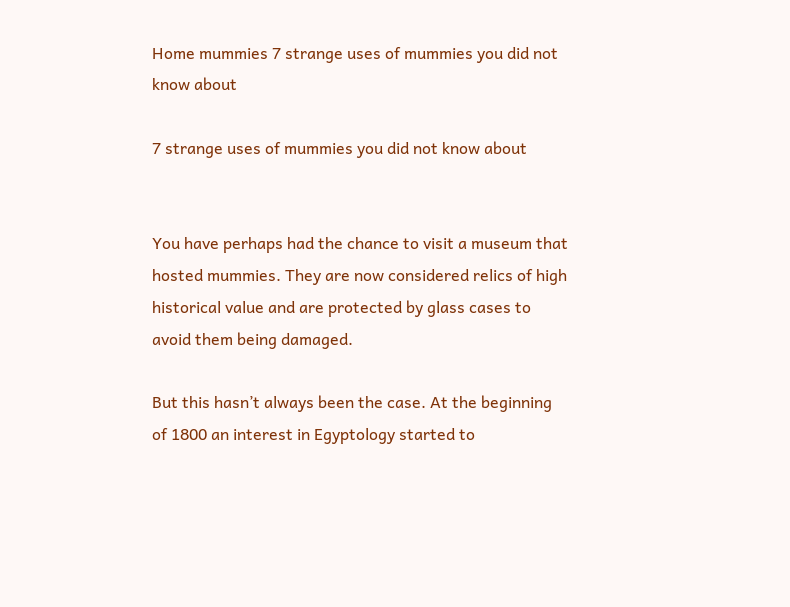Home mummies 7 strange uses of mummies you did not know about

7 strange uses of mummies you did not know about


You have perhaps had the chance to visit a museum that hosted mummies. They are now considered relics of high historical value and are protected by glass cases to avoid them being damaged.

But this hasn’t always been the case. At the beginning of 1800 an interest in Egyptology started to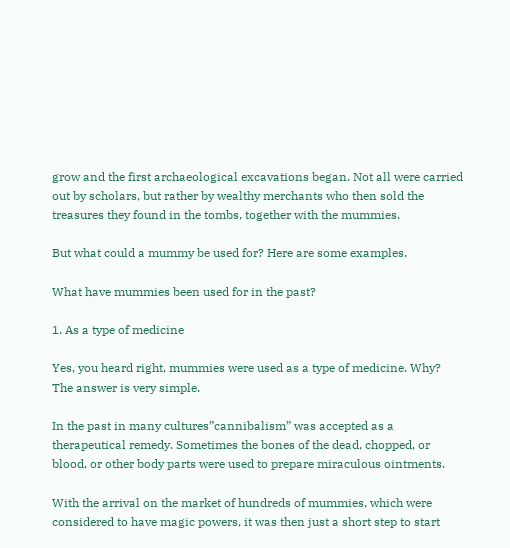grow and the first archaeological excavations began. Not all were carried out by scholars, but rather by wealthy merchants who then sold the treasures they found in the tombs, together with the mummies.

But what could a mummy be used for? Here are some examples.

What have mummies been used for in the past?

1. As a type of medicine

Yes, you heard right, mummies were used as a type of medicine. Why? The answer is very simple.

In the past in many cultures”cannibalism” was accepted as a therapeutical remedy. Sometimes the bones of the dead, chopped, or blood, or other body parts were used to prepare miraculous ointments.

With the arrival on the market of hundreds of mummies, which were considered to have magic powers, it was then just a short step to start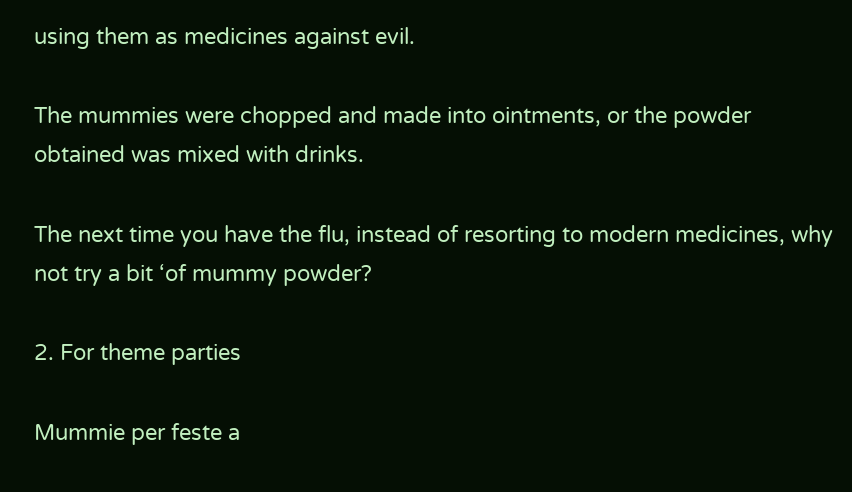using them as medicines against evil.

The mummies were chopped and made into ointments, or the powder obtained was mixed with drinks.

The next time you have the flu, instead of resorting to modern medicines, why not try a bit ‘of mummy powder?

2. For theme parties

Mummie per feste a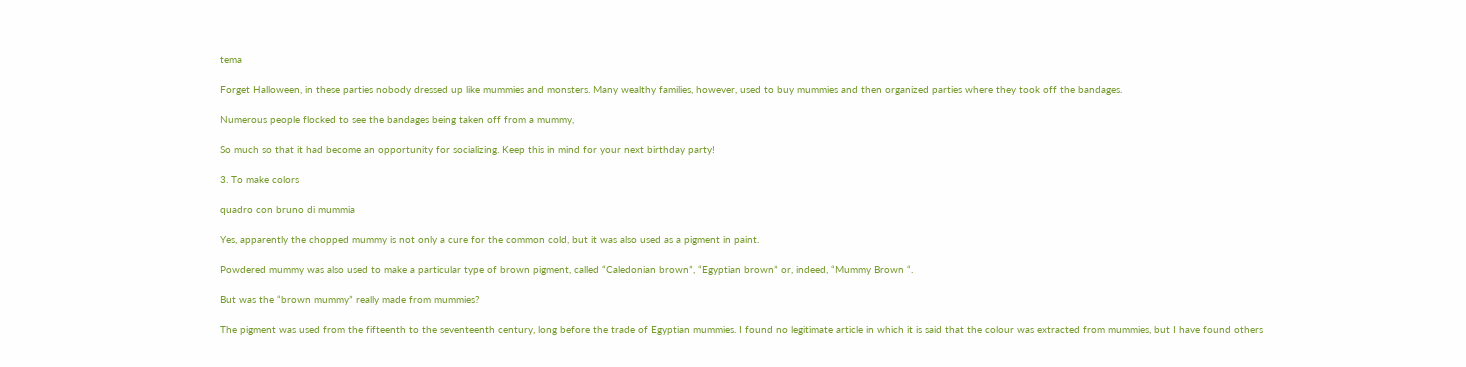tema

Forget Halloween, in these parties nobody dressed up like mummies and monsters. Many wealthy families, however, used to buy mummies and then organized parties where they took off the bandages.

Numerous people flocked to see the bandages being taken off from a mummy,

So much so that it had become an opportunity for socializing. Keep this in mind for your next birthday party!

3. To make colors

quadro con bruno di mummia

Yes, apparently the chopped mummy is not only a cure for the common cold, but it was also used as a pigment in paint.

Powdered mummy was also used to make a particular type of brown pigment, called “Caledonian brown”, “Egyptian brown” or, indeed, “Mummy Brown “.

But was the “brown mummy” really made from mummies?

The pigment was used from the fifteenth to the seventeenth century, long before the trade of Egyptian mummies. I found no legitimate article in which it is said that the colour was extracted from mummies, but I have found others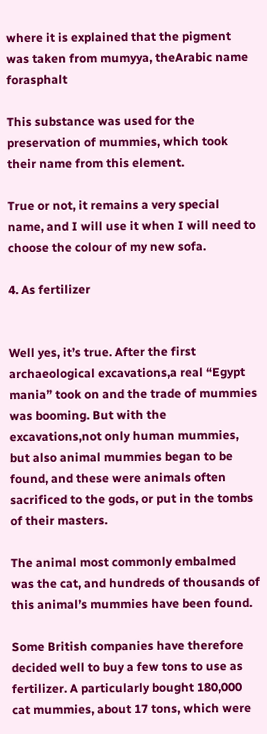where it is explained that the pigment was taken from mumyya, theArabic name forasphalt

This substance was used for the preservation of mummies, which took their name from this element.

True or not, it remains a very special name, and I will use it when I will need to choose the colour of my new sofa.

4. As fertilizer


Well yes, it’s true. After the first archaeological excavations,a real “Egypt mania” took on and the trade of mummies was booming. But with the excavations,not only human mummies, but also animal mummies began to be found, and these were animals often sacrificed to the gods, or put in the tombs of their masters.

The animal most commonly embalmed was the cat, and hundreds of thousands of this animal’s mummies have been found.

Some British companies have therefore decided well to buy a few tons to use as fertilizer. A particularly bought 180,000 cat mummies, about 17 tons, which were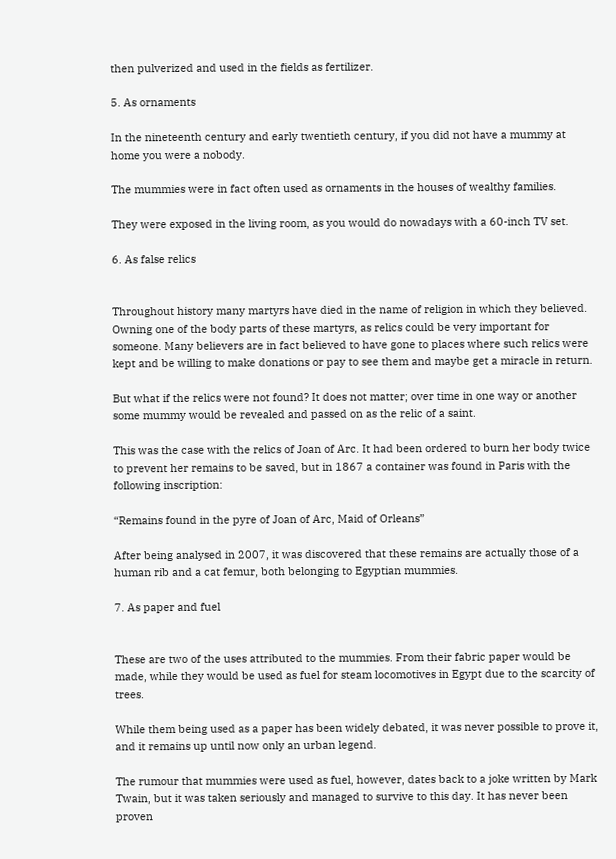then pulverized and used in the fields as fertilizer.

5. As ornaments

In the nineteenth century and early twentieth century, if you did not have a mummy at home you were a nobody.

The mummies were in fact often used as ornaments in the houses of wealthy families.

They were exposed in the living room, as you would do nowadays with a 60-inch TV set.

6. As false relics


Throughout history many martyrs have died in the name of religion in which they believed. Owning one of the body parts of these martyrs, as relics could be very important for someone. Many believers are in fact believed to have gone to places where such relics were kept and be willing to make donations or pay to see them and maybe get a miracle in return.

But what if the relics were not found? It does not matter; over time in one way or another some mummy would be revealed and passed on as the relic of a saint.

This was the case with the relics of Joan of Arc. It had been ordered to burn her body twice to prevent her remains to be saved, but in 1867 a container was found in Paris with the following inscription:

“Remains found in the pyre of Joan of Arc, Maid of Orleans”

After being analysed in 2007, it was discovered that these remains are actually those of a human rib and a cat femur, both belonging to Egyptian mummies.

7. As paper and fuel


These are two of the uses attributed to the mummies. From their fabric paper would be made, while they would be used as fuel for steam locomotives in Egypt due to the scarcity of trees.

While them being used as a paper has been widely debated, it was never possible to prove it, and it remains up until now only an urban legend.

The rumour that mummies were used as fuel, however, dates back to a joke written by Mark Twain, but it was taken seriously and managed to survive to this day. It has never been proven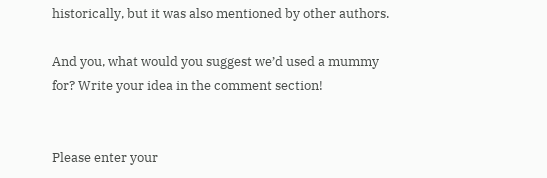historically, but it was also mentioned by other authors.

And you, what would you suggest we’d used a mummy for? Write your idea in the comment section!


Please enter your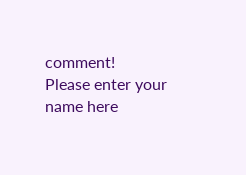comment!
Please enter your name here